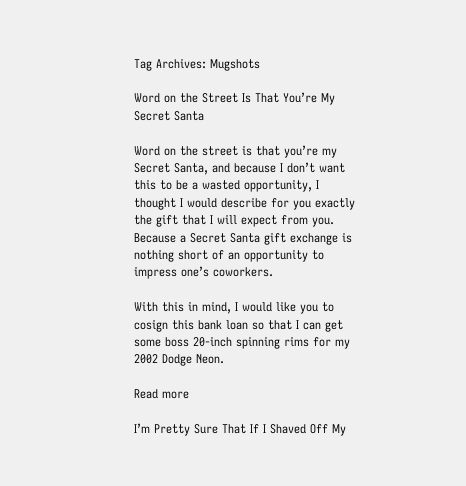Tag Archives: Mugshots

Word on the Street Is That You’re My Secret Santa

Word on the street is that you’re my Secret Santa, and because I don’t want this to be a wasted opportunity, I thought I would describe for you exactly the gift that I will expect from you. Because a Secret Santa gift exchange is nothing short of an opportunity to impress one’s coworkers.

With this in mind, I would like you to cosign this bank loan so that I can get some boss 20-inch spinning rims for my 2002 Dodge Neon.

Read more

I’m Pretty Sure That If I Shaved Off My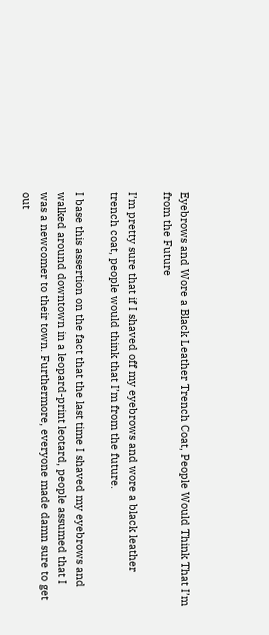Eyebrows and Wore a Black Leather Trench Coat, People Would Think That I’m from the Future

I’m pretty sure that if I shaved off my eyebrows and wore a black leather trench coat, people would think that I’m from the future.

I base this assertion on the fact that the last time I shaved my eyebrows and walked around downtown in a leopard-print leotard, people assumed that I was a newcomer to their town. Furthermore, everyone made damn sure to get out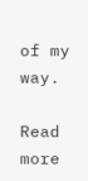of my way.

Read more